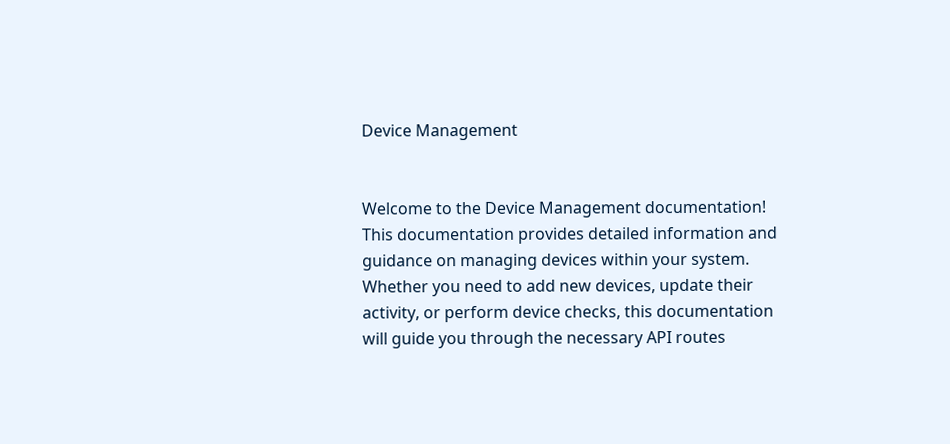Device Management


Welcome to the Device Management documentation! This documentation provides detailed information and guidance on managing devices within your system. Whether you need to add new devices, update their activity, or perform device checks, this documentation will guide you through the necessary API routes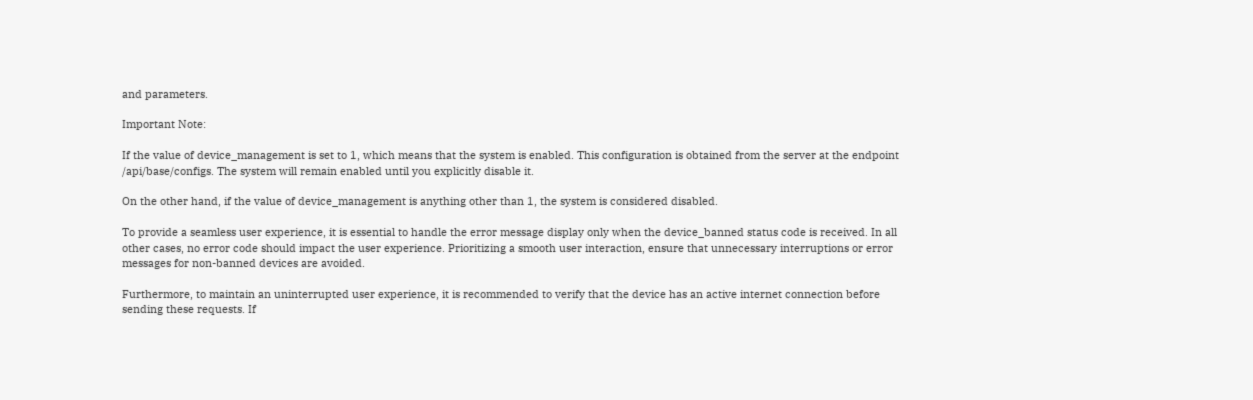and parameters.

Important Note:

If the value of device_management is set to 1, which means that the system is enabled. This configuration is obtained from the server at the endpoint /api/base/configs. The system will remain enabled until you explicitly disable it.

On the other hand, if the value of device_management is anything other than 1, the system is considered disabled.

To provide a seamless user experience, it is essential to handle the error message display only when the device_banned status code is received. In all other cases, no error code should impact the user experience. Prioritizing a smooth user interaction, ensure that unnecessary interruptions or error messages for non-banned devices are avoided.

Furthermore, to maintain an uninterrupted user experience, it is recommended to verify that the device has an active internet connection before sending these requests. If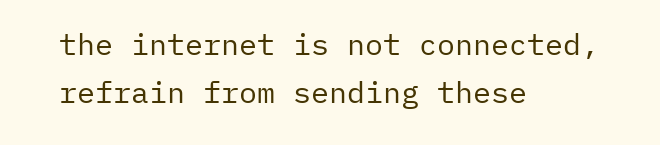the internet is not connected, refrain from sending these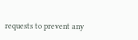requests to prevent any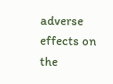adverse effects on the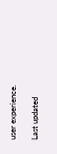user experience.

Last updated